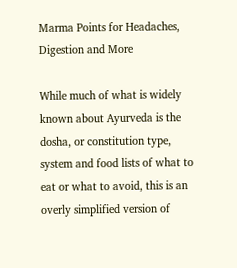Marma Points for Headaches, Digestion and More

While much of what is widely known about Ayurveda is the dosha, or constitution type, system and food lists of what to eat or what to avoid, this is an overly simplified version of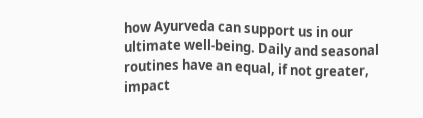how Ayurveda can support us in our ultimate well-being. Daily and seasonal routines have an equal, if not greater, impact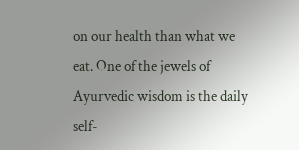on our health than what we eat. One of the jewels of Ayurvedic wisdom is the daily self-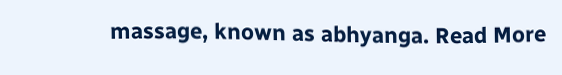massage, known as abhyanga. Read More